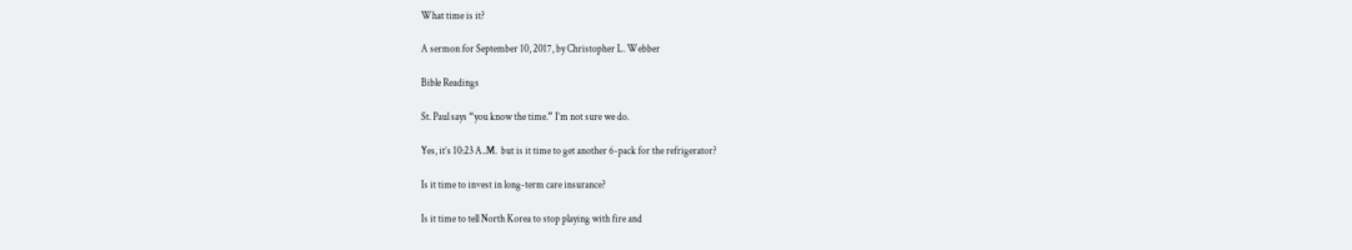What time is it?

A sermon for September 10, 2017, by Christopher L. Webber

Bible Readings

St. Paul says “you know the time.” I’m not sure we do.

Yes, it’s 10:23 A..M.  but is it time to get another 6-pack for the refrigerator?

Is it time to invest in long-term care insurance?

Is it time to tell North Korea to stop playing with fire and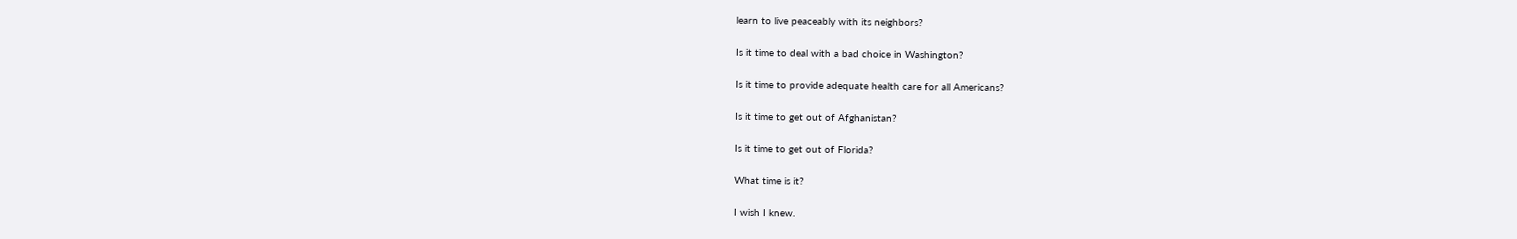learn to live peaceably with its neighbors?

Is it time to deal with a bad choice in Washington?

Is it time to provide adequate health care for all Americans?

Is it time to get out of Afghanistan?

Is it time to get out of Florida?

What time is it?

I wish I knew.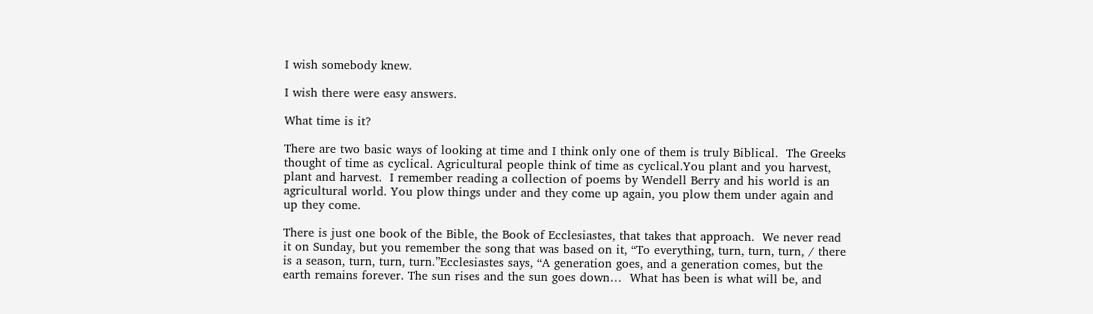I wish somebody knew.

I wish there were easy answers.

What time is it?

There are two basic ways of looking at time and I think only one of them is truly Biblical.  The Greeks thought of time as cyclical. Agricultural people think of time as cyclical.You plant and you harvest, plant and harvest.  I remember reading a collection of poems by Wendell Berry and his world is an agricultural world. You plow things under and they come up again, you plow them under again and up they come.

There is just one book of the Bible, the Book of Ecclesiastes, that takes that approach.  We never read it on Sunday, but you remember the song that was based on it, “To everything, turn, turn, turn, / there is a season, turn, turn, turn.”Ecclesiastes says, “A generation goes, and a generation comes, but the earth remains forever. The sun rises and the sun goes down…  What has been is what will be, and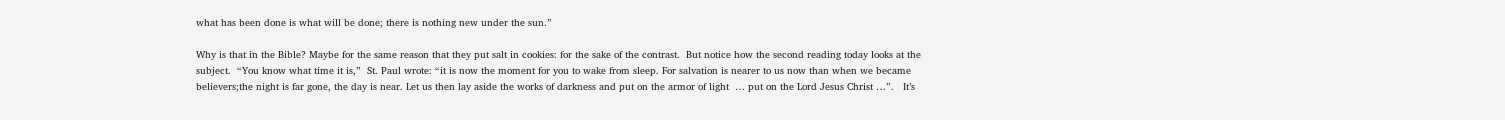what has been done is what will be done; there is nothing new under the sun.”

Why is that in the Bible? Maybe for the same reason that they put salt in cookies: for the sake of the contrast.  But notice how the second reading today looks at the subject.  “You know what time it is,”  St. Paul wrote: “it is now the moment for you to wake from sleep. For salvation is nearer to us now than when we became believers;the night is far gone, the day is near. Let us then lay aside the works of darkness and put on the armor of light  … put on the Lord Jesus Christ …”.   It’s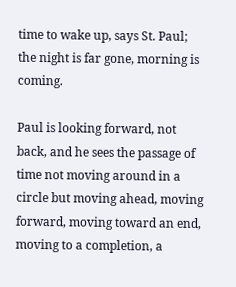time to wake up, says St. Paul; the night is far gone, morning is coming.

Paul is looking forward, not back, and he sees the passage of time not moving around in a circle but moving ahead, moving forward, moving toward an end, moving to a completion, a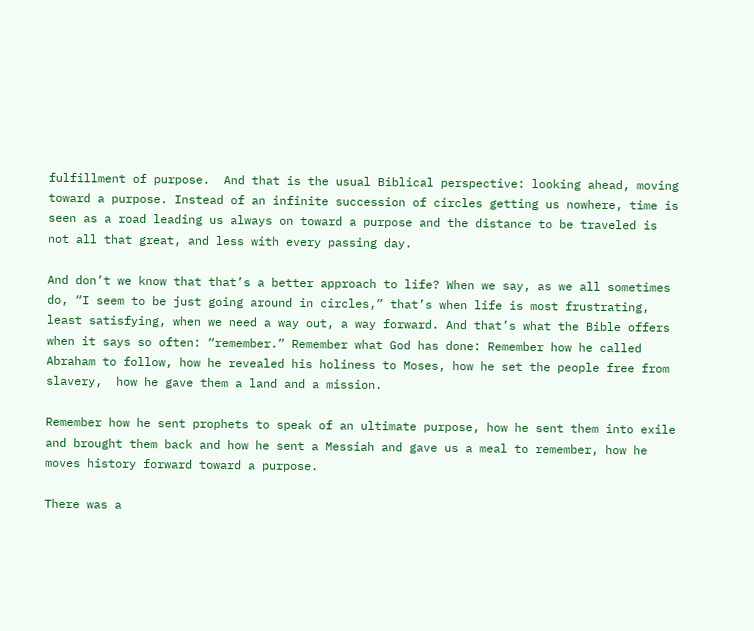fulfillment of purpose.  And that is the usual Biblical perspective: looking ahead, moving toward a purpose. Instead of an infinite succession of circles getting us nowhere, time is seen as a road leading us always on toward a purpose and the distance to be traveled is not all that great, and less with every passing day.

And don’t we know that that’s a better approach to life? When we say, as we all sometimes do, “I seem to be just going around in circles,” that’s when life is most frustrating, least satisfying, when we need a way out, a way forward. And that’s what the Bible offers when it says so often: “remember.” Remember what God has done: Remember how he called Abraham to follow, how he revealed his holiness to Moses, how he set the people free from slavery,  how he gave them a land and a mission.

Remember how he sent prophets to speak of an ultimate purpose, how he sent them into exile and brought them back and how he sent a Messiah and gave us a meal to remember, how he moves history forward toward a purpose.

There was a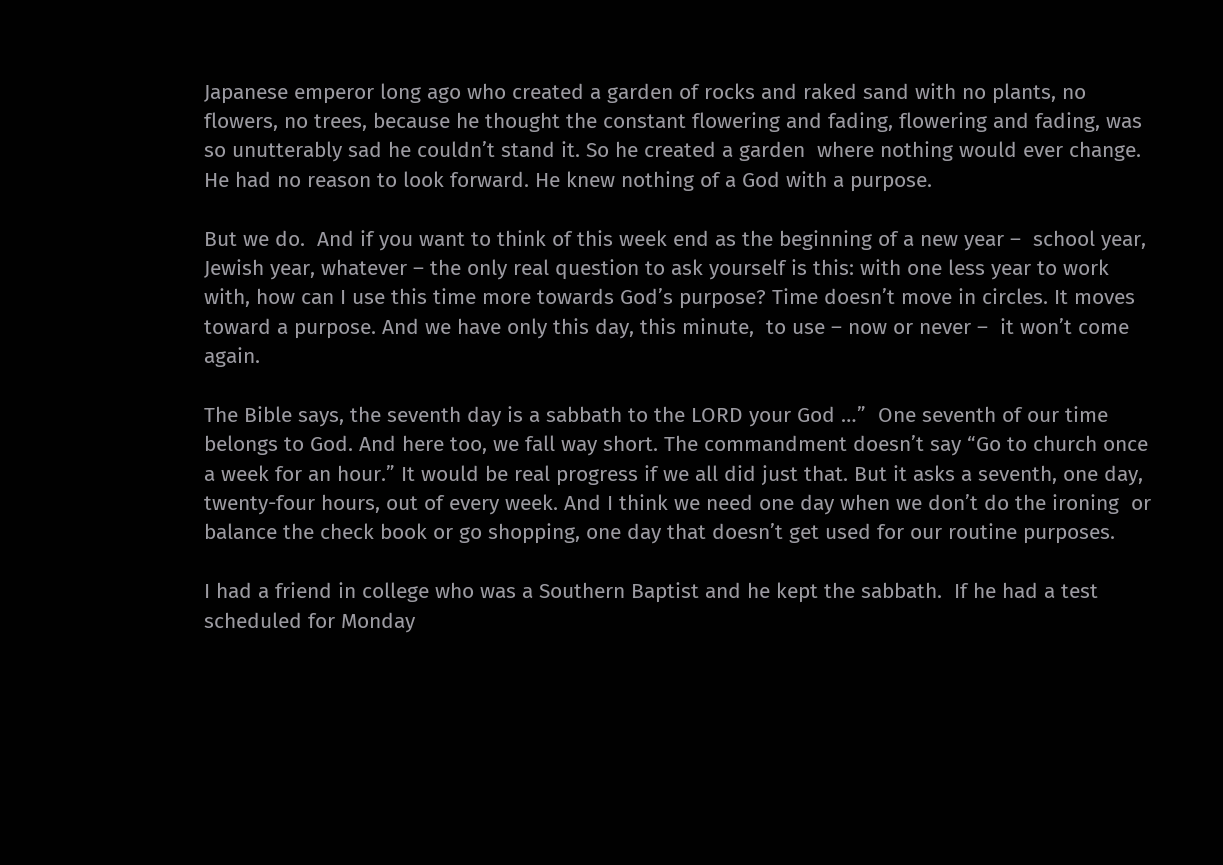Japanese emperor long ago who created a garden of rocks and raked sand with no plants, no flowers, no trees, because he thought the constant flowering and fading, flowering and fading, was so unutterably sad he couldn’t stand it. So he created a garden  where nothing would ever change.  He had no reason to look forward. He knew nothing of a God with a purpose.

But we do.  And if you want to think of this week end as the beginning of a new year –  school year, Jewish year, whatever – the only real question to ask yourself is this: with one less year to work with, how can I use this time more towards God’s purpose? Time doesn’t move in circles. It moves toward a purpose. And we have only this day, this minute,  to use – now or never –  it won’t come again.

The Bible says, the seventh day is a sabbath to the LORD your God …”  One seventh of our time belongs to God. And here too, we fall way short. The commandment doesn’t say “Go to church once a week for an hour.” It would be real progress if we all did just that. But it asks a seventh, one day, twenty-four hours, out of every week. And I think we need one day when we don’t do the ironing  or balance the check book or go shopping, one day that doesn’t get used for our routine purposes.

I had a friend in college who was a Southern Baptist and he kept the sabbath.  If he had a test scheduled for Monday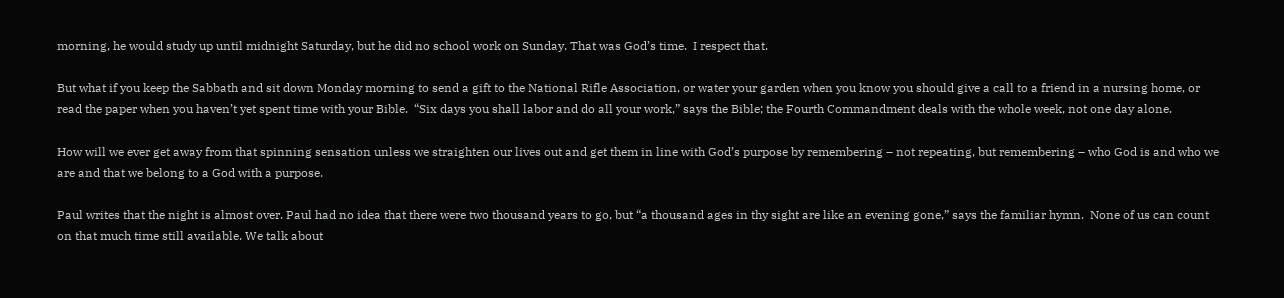morning, he would study up until midnight Saturday, but he did no school work on Sunday. That was God’s time.  I respect that.

But what if you keep the Sabbath and sit down Monday morning to send a gift to the National Rifle Association, or water your garden when you know you should give a call to a friend in a nursing home, or read the paper when you haven’t yet spent time with your Bible.  “Six days you shall labor and do all your work,” says the Bible; the Fourth Commandment deals with the whole week, not one day alone.

How will we ever get away from that spinning sensation unless we straighten our lives out and get them in line with God’s purpose by remembering – not repeating, but remembering – who God is and who we are and that we belong to a God with a purpose.

Paul writes that the night is almost over. Paul had no idea that there were two thousand years to go, but “a thousand ages in thy sight are like an evening gone,” says the familiar hymn.  None of us can count on that much time still available. We talk about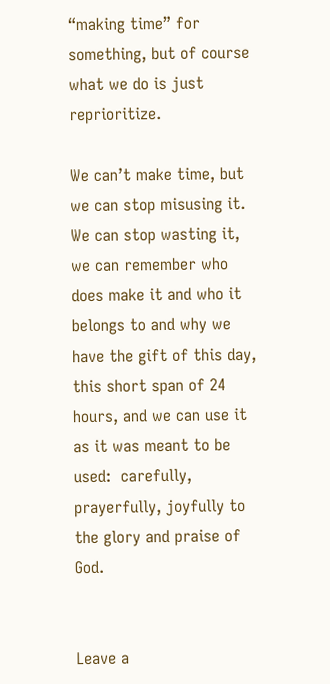“making time” for something, but of course what we do is just reprioritize.

We can’t make time, but we can stop misusing it.  We can stop wasting it, we can remember who does make it and who it belongs to and why we have the gift of this day, this short span of 24 hours, and we can use it as it was meant to be used:  carefully, prayerfully, joyfully to the glory and praise of God.


Leave a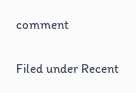comment

Filed under Recent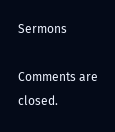Sermons

Comments are closed.